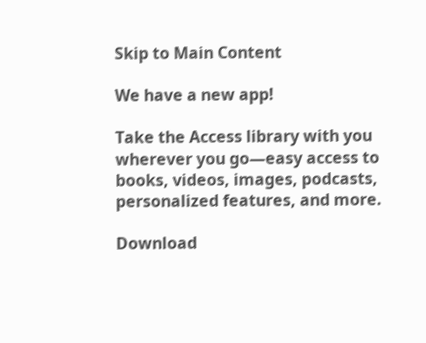Skip to Main Content

We have a new app!

Take the Access library with you wherever you go—easy access to books, videos, images, podcasts, personalized features, and more.

Download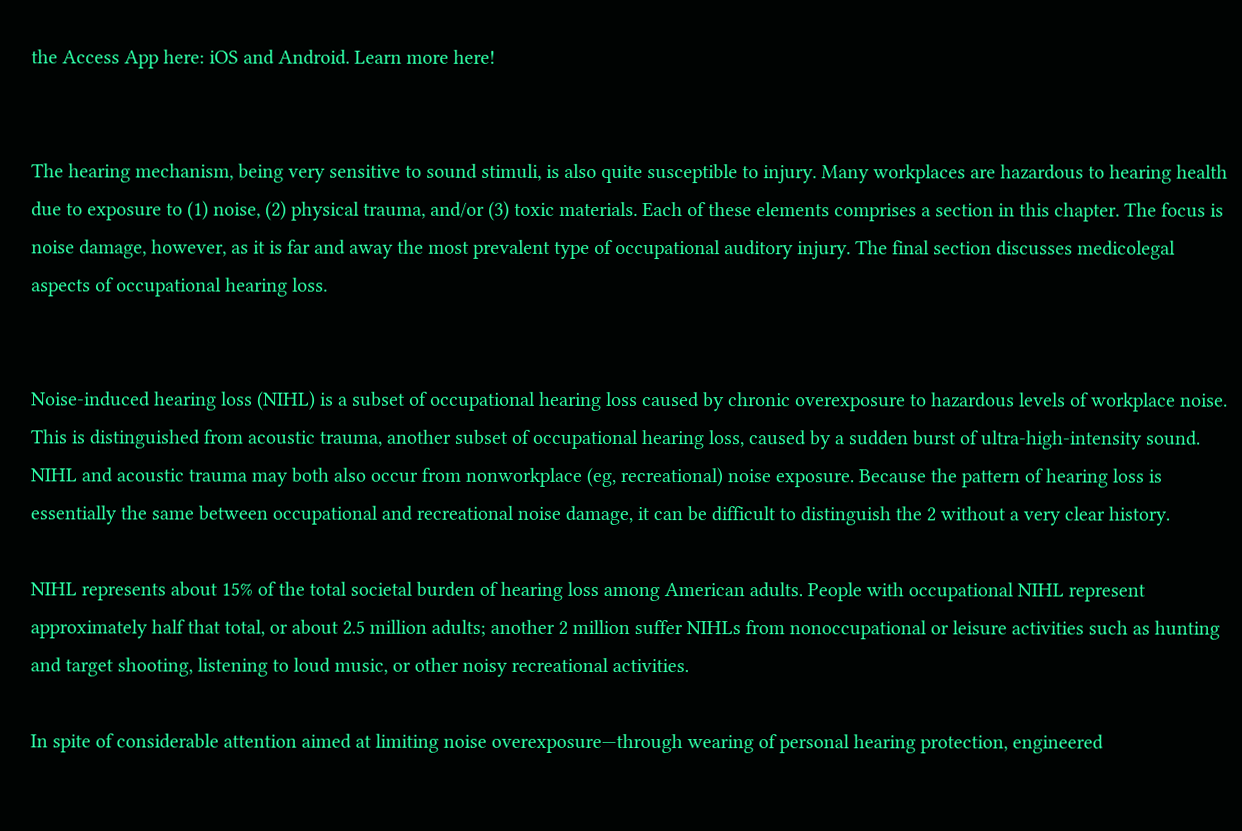the Access App here: iOS and Android. Learn more here!


The hearing mechanism, being very sensitive to sound stimuli, is also quite susceptible to injury. Many workplaces are hazardous to hearing health due to exposure to (1) noise, (2) physical trauma, and/or (3) toxic materials. Each of these elements comprises a section in this chapter. The focus is noise damage, however, as it is far and away the most prevalent type of occupational auditory injury. The final section discusses medicolegal aspects of occupational hearing loss.


Noise-induced hearing loss (NIHL) is a subset of occupational hearing loss caused by chronic overexposure to hazardous levels of workplace noise. This is distinguished from acoustic trauma, another subset of occupational hearing loss, caused by a sudden burst of ultra-high-intensity sound. NIHL and acoustic trauma may both also occur from nonworkplace (eg, recreational) noise exposure. Because the pattern of hearing loss is essentially the same between occupational and recreational noise damage, it can be difficult to distinguish the 2 without a very clear history.

NIHL represents about 15% of the total societal burden of hearing loss among American adults. People with occupational NIHL represent approximately half that total, or about 2.5 million adults; another 2 million suffer NIHLs from nonoccupational or leisure activities such as hunting and target shooting, listening to loud music, or other noisy recreational activities.

In spite of considerable attention aimed at limiting noise overexposure—through wearing of personal hearing protection, engineered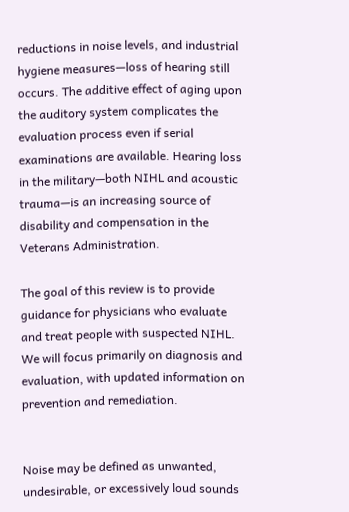reductions in noise levels, and industrial hygiene measures—loss of hearing still occurs. The additive effect of aging upon the auditory system complicates the evaluation process even if serial examinations are available. Hearing loss in the military—both NIHL and acoustic trauma—is an increasing source of disability and compensation in the Veterans Administration.

The goal of this review is to provide guidance for physicians who evaluate and treat people with suspected NIHL. We will focus primarily on diagnosis and evaluation, with updated information on prevention and remediation.


Noise may be defined as unwanted, undesirable, or excessively loud sounds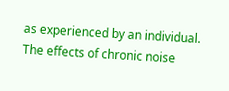as experienced by an individual. The effects of chronic noise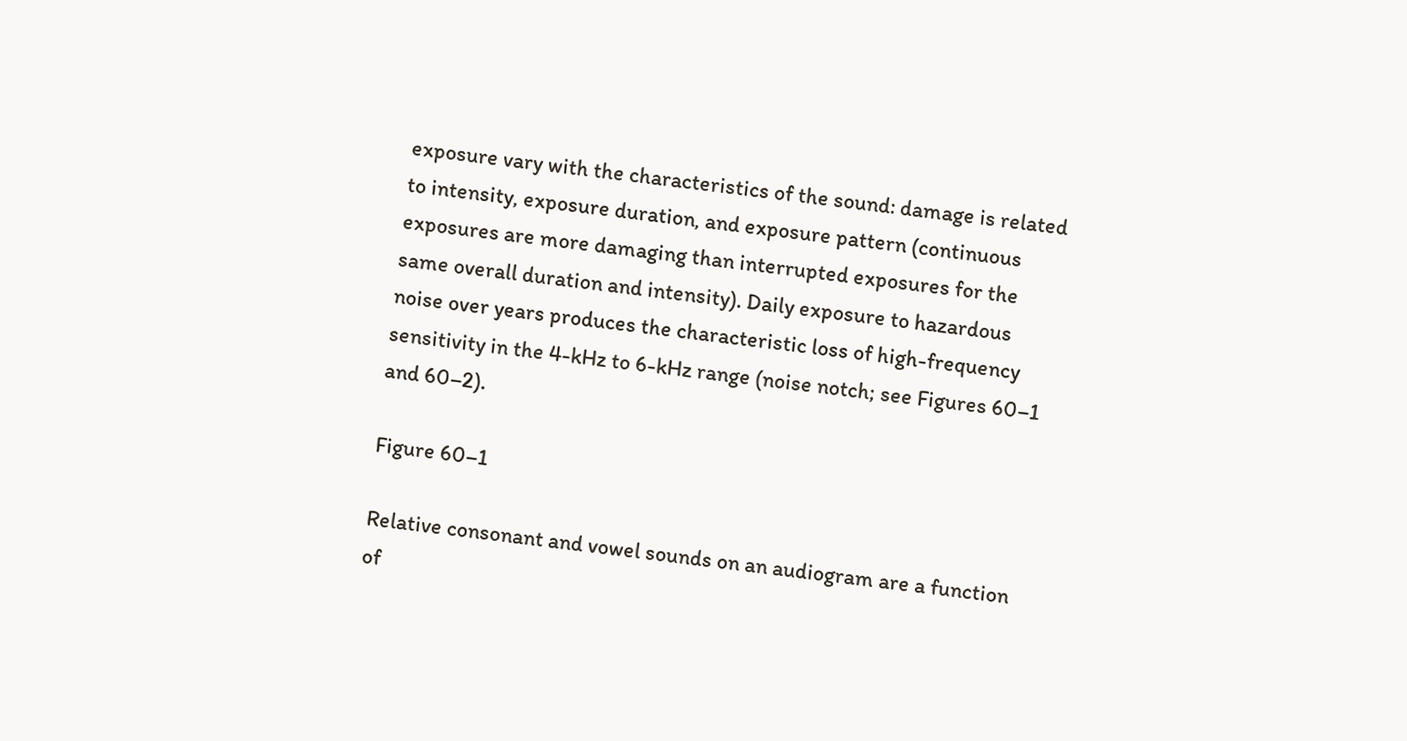exposure vary with the characteristics of the sound: damage is related to intensity, exposure duration, and exposure pattern (continuous exposures are more damaging than interrupted exposures for the same overall duration and intensity). Daily exposure to hazardous noise over years produces the characteristic loss of high-frequency sensitivity in the 4-kHz to 6-kHz range (noise notch; see Figures 60–1 and 60–2).

Figure 60–1

Relative consonant and vowel sounds on an audiogram are a function of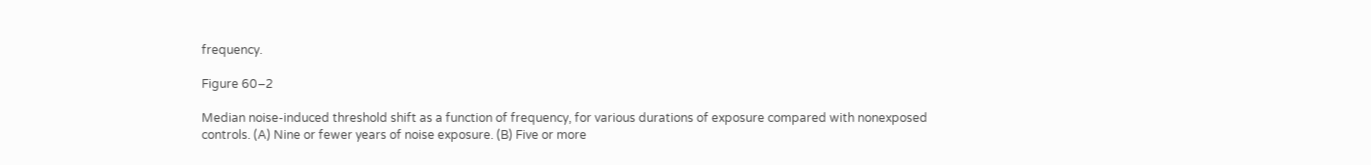frequency.

Figure 60–2

Median noise-induced threshold shift as a function of frequency, for various durations of exposure compared with nonexposed controls. (A) Nine or fewer years of noise exposure. (B) Five or more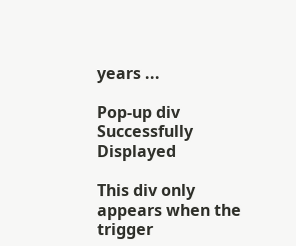years ...

Pop-up div Successfully Displayed

This div only appears when the trigger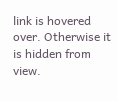link is hovered over. Otherwise it is hidden from view.